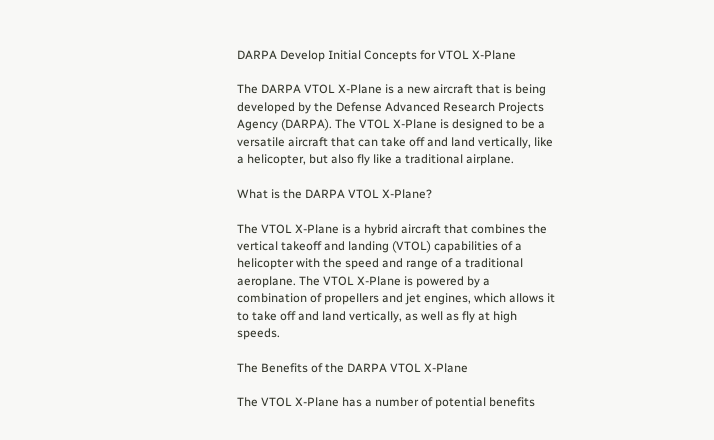DARPA Develop Initial Concepts for VTOL X-Plane

The DARPA VTOL X-Plane is a new aircraft that is being developed by the Defense Advanced Research Projects Agency (DARPA). The VTOL X-Plane is designed to be a versatile aircraft that can take off and land vertically, like a helicopter, but also fly like a traditional airplane.

What is the DARPA VTOL X-Plane?

The VTOL X-Plane is a hybrid aircraft that combines the vertical takeoff and landing (VTOL) capabilities of a helicopter with the speed and range of a traditional aeroplane. The VTOL X-Plane is powered by a combination of propellers and jet engines, which allows it to take off and land vertically, as well as fly at high speeds.

The Benefits of the DARPA VTOL X-Plane

The VTOL X-Plane has a number of potential benefits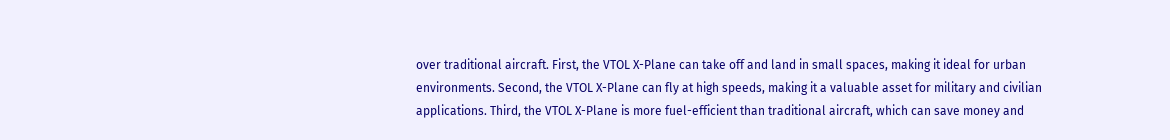over traditional aircraft. First, the VTOL X-Plane can take off and land in small spaces, making it ideal for urban environments. Second, the VTOL X-Plane can fly at high speeds, making it a valuable asset for military and civilian applications. Third, the VTOL X-Plane is more fuel-efficient than traditional aircraft, which can save money and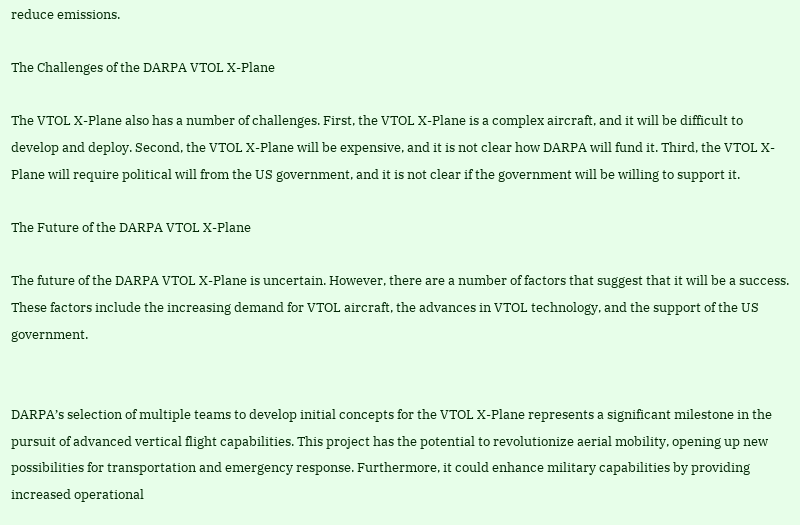reduce emissions.

The Challenges of the DARPA VTOL X-Plane

The VTOL X-Plane also has a number of challenges. First, the VTOL X-Plane is a complex aircraft, and it will be difficult to develop and deploy. Second, the VTOL X-Plane will be expensive, and it is not clear how DARPA will fund it. Third, the VTOL X-Plane will require political will from the US government, and it is not clear if the government will be willing to support it.

The Future of the DARPA VTOL X-Plane

The future of the DARPA VTOL X-Plane is uncertain. However, there are a number of factors that suggest that it will be a success. These factors include the increasing demand for VTOL aircraft, the advances in VTOL technology, and the support of the US government.


DARPA’s selection of multiple teams to develop initial concepts for the VTOL X-Plane represents a significant milestone in the pursuit of advanced vertical flight capabilities. This project has the potential to revolutionize aerial mobility, opening up new possibilities for transportation and emergency response. Furthermore, it could enhance military capabilities by providing increased operational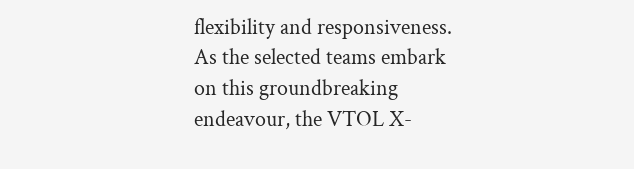flexibility and responsiveness. As the selected teams embark on this groundbreaking endeavour, the VTOL X-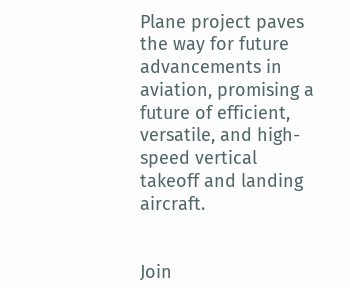Plane project paves the way for future advancements in aviation, promising a future of efficient, versatile, and high-speed vertical takeoff and landing aircraft.


Join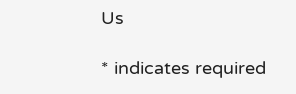Us

* indicates required